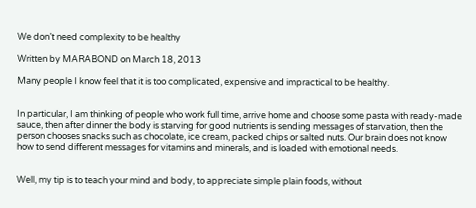We don’t need complexity to be healthy

Written by MARABOND on March 18, 2013

Many people I know feel that it is too complicated, expensive and impractical to be healthy.


In particular, I am thinking of people who work full time, arrive home and choose some pasta with ready-made sauce, then after dinner the body is starving for good nutrients is sending messages of starvation, then the person chooses snacks such as chocolate, ice cream, packed chips or salted nuts. Our brain does not know how to send different messages for vitamins and minerals, and is loaded with emotional needs.


Well, my tip is to teach your mind and body, to appreciate simple plain foods, without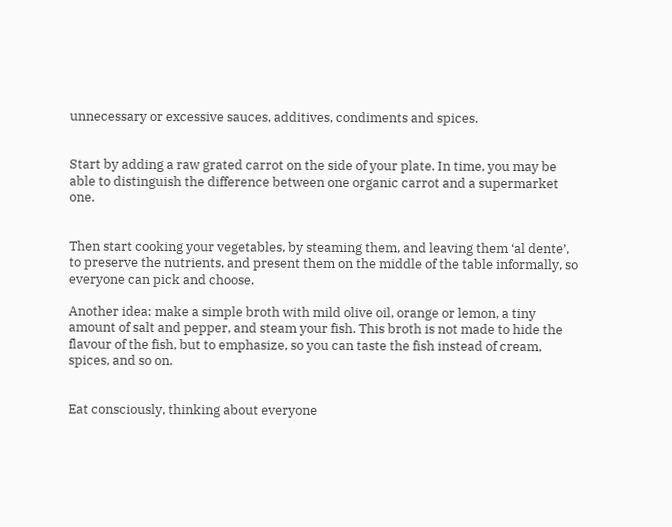unnecessary or excessive sauces, additives, condiments and spices.


Start by adding a raw grated carrot on the side of your plate. In time, you may be able to distinguish the difference between one organic carrot and a supermarket one.


Then start cooking your vegetables, by steaming them, and leaving them ‘al dente’, to preserve the nutrients, and present them on the middle of the table informally, so everyone can pick and choose.

Another idea: make a simple broth with mild olive oil, orange or lemon, a tiny amount of salt and pepper, and steam your fish. This broth is not made to hide the flavour of the fish, but to emphasize, so you can taste the fish instead of cream, spices, and so on.


Eat consciously, thinking about everyone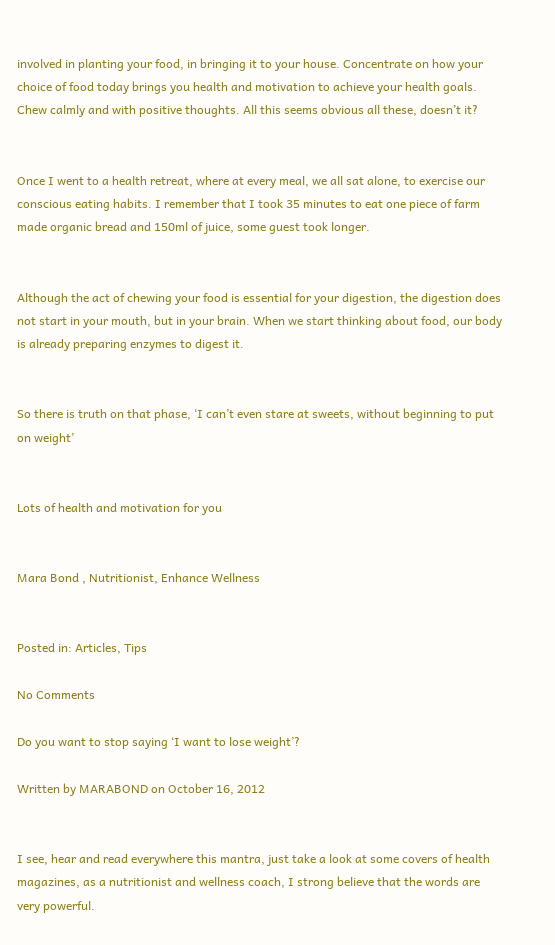involved in planting your food, in bringing it to your house. Concentrate on how your choice of food today brings you health and motivation to achieve your health goals. Chew calmly and with positive thoughts. All this seems obvious all these, doesn’t it?


Once I went to a health retreat, where at every meal, we all sat alone, to exercise our conscious eating habits. I remember that I took 35 minutes to eat one piece of farm made organic bread and 150ml of juice, some guest took longer.


Although the act of chewing your food is essential for your digestion, the digestion does not start in your mouth, but in your brain. When we start thinking about food, our body is already preparing enzymes to digest it.


So there is truth on that phase, ‘I can’t even stare at sweets, without beginning to put on weight’


Lots of health and motivation for you


Mara Bond , Nutritionist, Enhance Wellness


Posted in: Articles, Tips

No Comments

Do you want to stop saying ‘I want to lose weight’?

Written by MARABOND on October 16, 2012


I see, hear and read everywhere this mantra, just take a look at some covers of health magazines, as a nutritionist and wellness coach, I strong believe that the words are very powerful.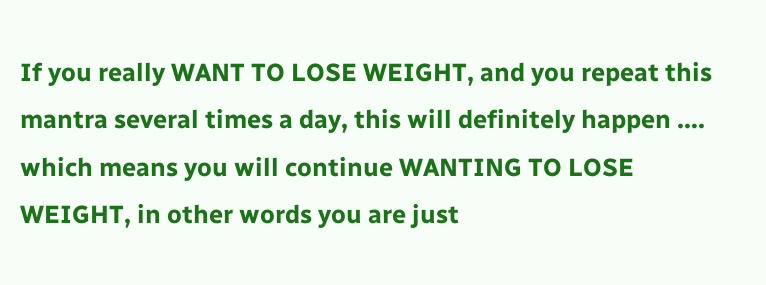If you really WANT TO LOSE WEIGHT, and you repeat this mantra several times a day, this will definitely happen …. which means you will continue WANTING TO LOSE WEIGHT, in other words you are just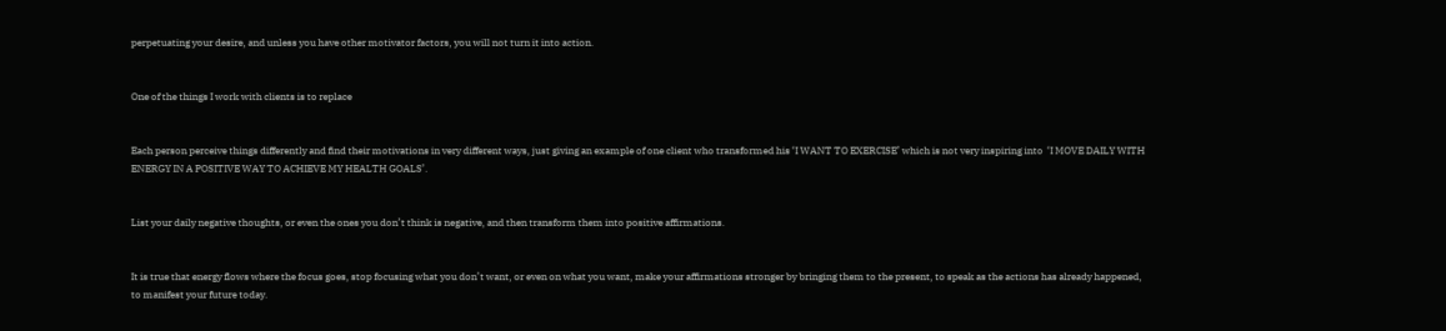perpetuating your desire, and unless you have other motivator factors, you will not turn it into action.


One of the things I work with clients is to replace


Each person perceive things differently and find their motivations in very different ways, just giving an example of one client who transformed his ‘I WANT TO EXERCISE’ which is not very inspiring into  ‘I MOVE DAILY WITH ENERGY IN A POSITIVE WAY TO ACHIEVE MY HEALTH GOALS’.


List your daily negative thoughts, or even the ones you don’t think is negative, and then transform them into positive affirmations.


It is true that energy flows where the focus goes, stop focusing what you don’t want, or even on what you want, make your affirmations stronger by bringing them to the present, to speak as the actions has already happened, to manifest your future today.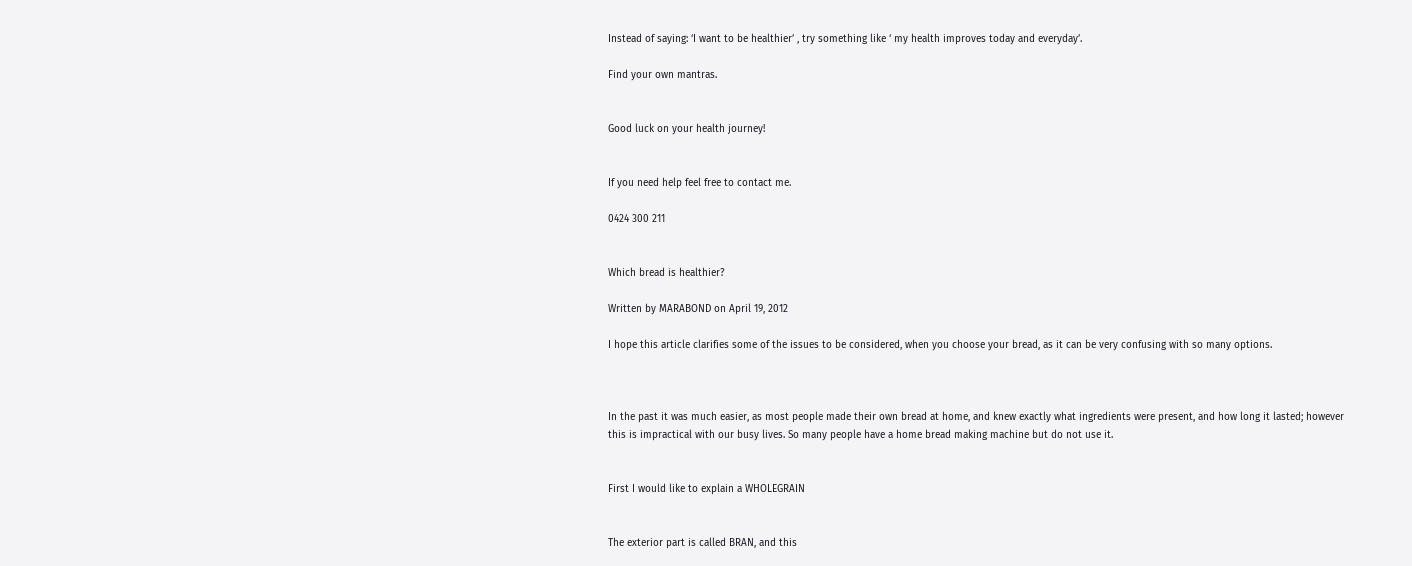Instead of saying: ‘I want to be healthier’ , try something like ‘ my health improves today and everyday’.

Find your own mantras.


Good luck on your health journey!


If you need help feel free to contact me.

0424 300 211


Which bread is healthier?

Written by MARABOND on April 19, 2012

I hope this article clarifies some of the issues to be considered, when you choose your bread, as it can be very confusing with so many options.



In the past it was much easier, as most people made their own bread at home, and knew exactly what ingredients were present, and how long it lasted; however this is impractical with our busy lives. So many people have a home bread making machine but do not use it.


First I would like to explain a WHOLEGRAIN


The exterior part is called BRAN, and this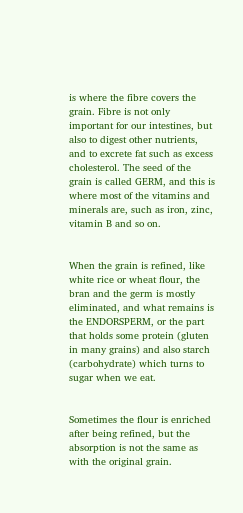is where the fibre covers the grain. Fibre is not only important for our intestines, but also to digest other nutrients, and to excrete fat such as excess cholesterol. The seed of the grain is called GERM, and this is where most of the vitamins and minerals are, such as iron, zinc, vitamin B and so on.


When the grain is refined, like white rice or wheat flour, the bran and the germ is mostly eliminated, and what remains is the ENDORSPERM, or the part that holds some protein (gluten in many grains) and also starch (carbohydrate) which turns to sugar when we eat.


Sometimes the flour is enriched after being refined, but the absorption is not the same as with the original grain.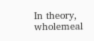In theory, wholemeal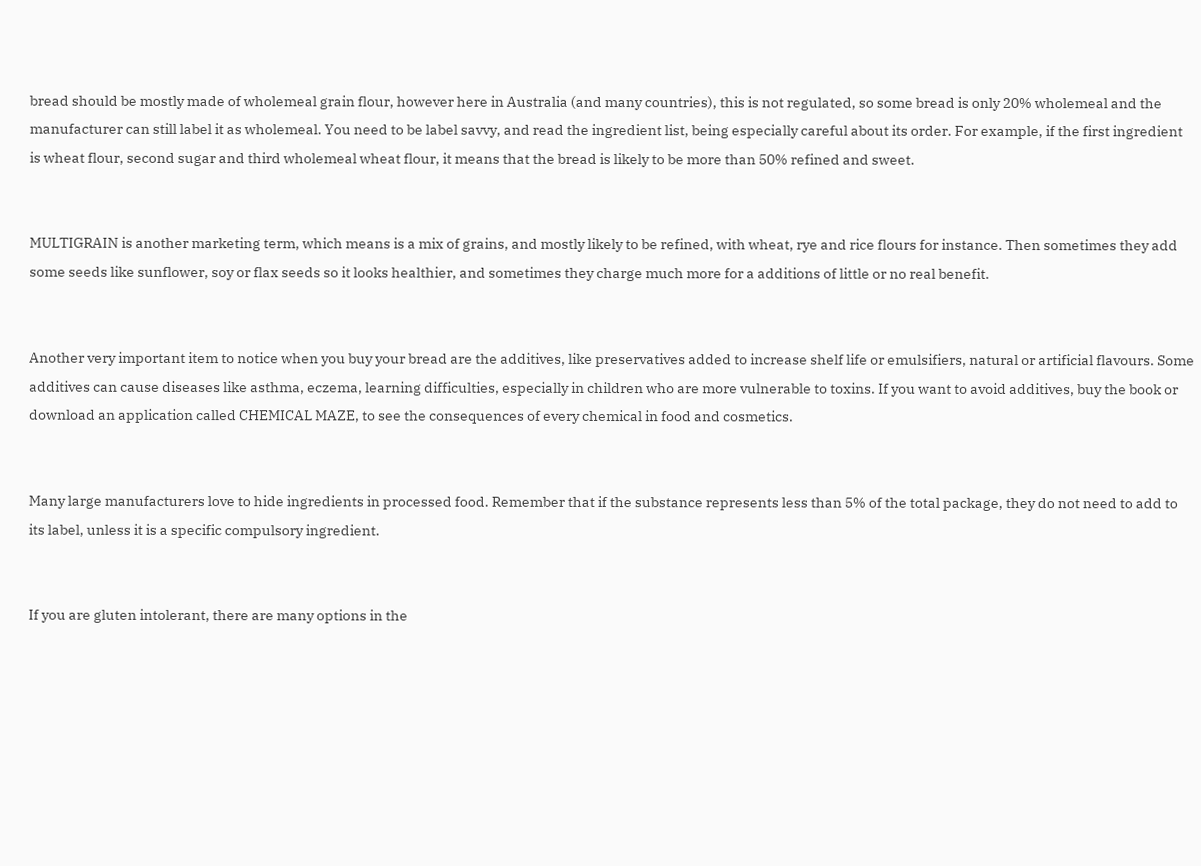bread should be mostly made of wholemeal grain flour, however here in Australia (and many countries), this is not regulated, so some bread is only 20% wholemeal and the manufacturer can still label it as wholemeal. You need to be label savvy, and read the ingredient list, being especially careful about its order. For example, if the first ingredient is wheat flour, second sugar and third wholemeal wheat flour, it means that the bread is likely to be more than 50% refined and sweet.


MULTIGRAIN is another marketing term, which means is a mix of grains, and mostly likely to be refined, with wheat, rye and rice flours for instance. Then sometimes they add some seeds like sunflower, soy or flax seeds so it looks healthier, and sometimes they charge much more for a additions of little or no real benefit.


Another very important item to notice when you buy your bread are the additives, like preservatives added to increase shelf life or emulsifiers, natural or artificial flavours. Some additives can cause diseases like asthma, eczema, learning difficulties, especially in children who are more vulnerable to toxins. If you want to avoid additives, buy the book or download an application called CHEMICAL MAZE, to see the consequences of every chemical in food and cosmetics.


Many large manufacturers love to hide ingredients in processed food. Remember that if the substance represents less than 5% of the total package, they do not need to add to its label, unless it is a specific compulsory ingredient.


If you are gluten intolerant, there are many options in the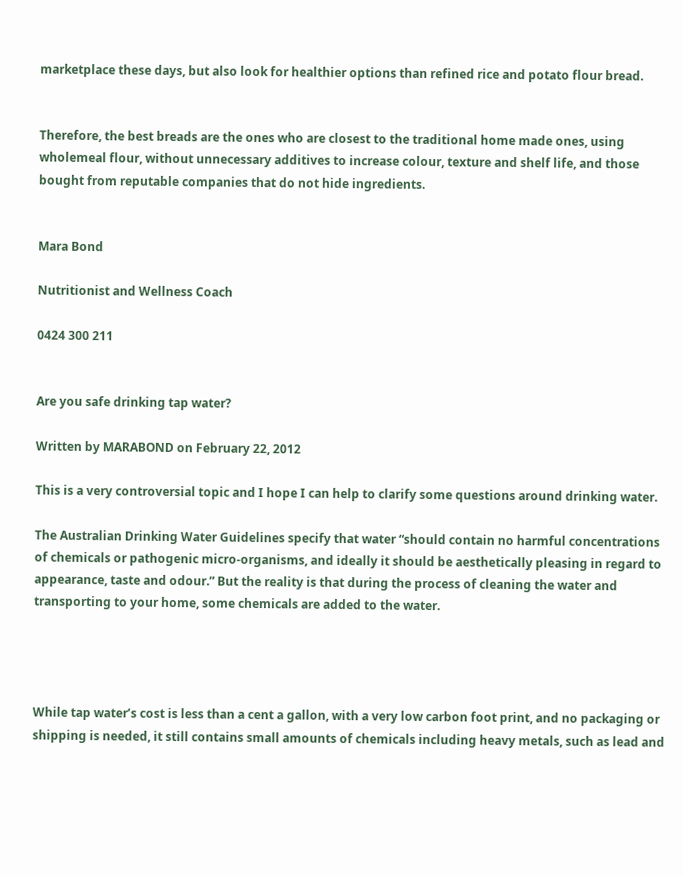marketplace these days, but also look for healthier options than refined rice and potato flour bread.


Therefore, the best breads are the ones who are closest to the traditional home made ones, using wholemeal flour, without unnecessary additives to increase colour, texture and shelf life, and those bought from reputable companies that do not hide ingredients.


Mara Bond

Nutritionist and Wellness Coach

0424 300 211


Are you safe drinking tap water?

Written by MARABOND on February 22, 2012

This is a very controversial topic and I hope I can help to clarify some questions around drinking water.

The Australian Drinking Water Guidelines specify that water “should contain no harmful concentrations of chemicals or pathogenic micro-organisms, and ideally it should be aesthetically pleasing in regard to appearance, taste and odour.” But the reality is that during the process of cleaning the water and transporting to your home, some chemicals are added to the water.




While tap water’s cost is less than a cent a gallon, with a very low carbon foot print, and no packaging or shipping is needed, it still contains small amounts of chemicals including heavy metals, such as lead and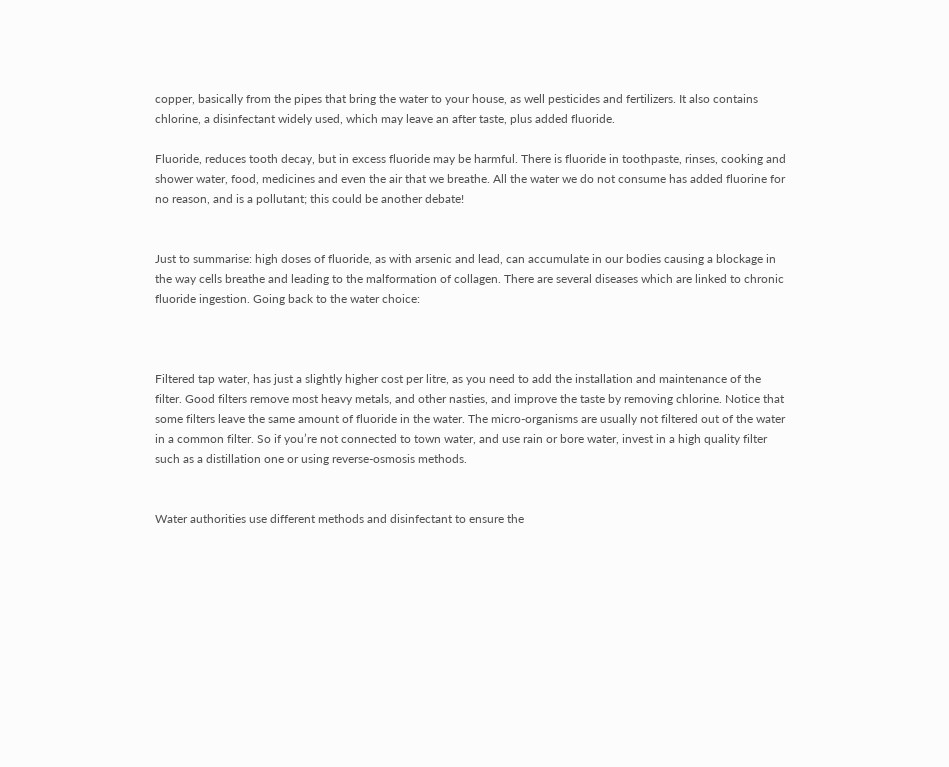copper, basically from the pipes that bring the water to your house, as well pesticides and fertilizers. It also contains chlorine, a disinfectant widely used, which may leave an after taste, plus added fluoride.

Fluoride, reduces tooth decay, but in excess fluoride may be harmful. There is fluoride in toothpaste, rinses, cooking and shower water, food, medicines and even the air that we breathe. All the water we do not consume has added fluorine for no reason, and is a pollutant; this could be another debate!


Just to summarise: high doses of fluoride, as with arsenic and lead, can accumulate in our bodies causing a blockage in the way cells breathe and leading to the malformation of collagen. There are several diseases which are linked to chronic fluoride ingestion. Going back to the water choice:



Filtered tap water, has just a slightly higher cost per litre, as you need to add the installation and maintenance of the filter. Good filters remove most heavy metals, and other nasties, and improve the taste by removing chlorine. Notice that some filters leave the same amount of fluoride in the water. The micro-organisms are usually not filtered out of the water in a common filter. So if you’re not connected to town water, and use rain or bore water, invest in a high quality filter such as a distillation one or using reverse-osmosis methods.


Water authorities use different methods and disinfectant to ensure the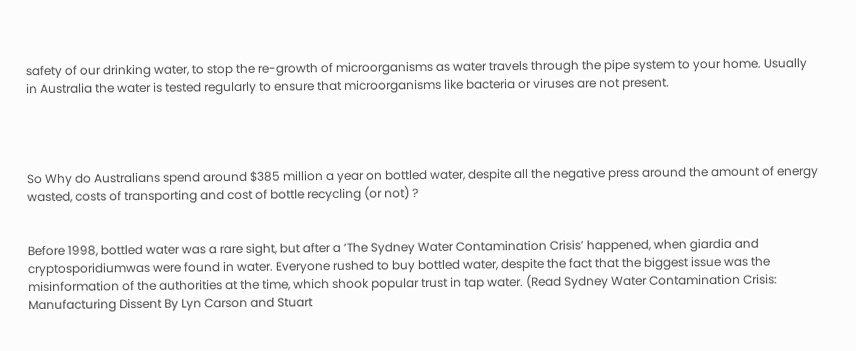safety of our drinking water, to stop the re-growth of microorganisms as water travels through the pipe system to your home. Usually in Australia the water is tested regularly to ensure that microorganisms like bacteria or viruses are not present.




So Why do Australians spend around $385 million a year on bottled water, despite all the negative press around the amount of energy wasted, costs of transporting and cost of bottle recycling (or not) ?


Before 1998, bottled water was a rare sight, but after a ‘The Sydney Water Contamination Crisis’ happened, when giardia and cryptosporidiumwas were found in water. Everyone rushed to buy bottled water, despite the fact that the biggest issue was the misinformation of the authorities at the time, which shook popular trust in tap water. (Read Sydney Water Contamination Crisis: Manufacturing Dissent By Lyn Carson and Stuart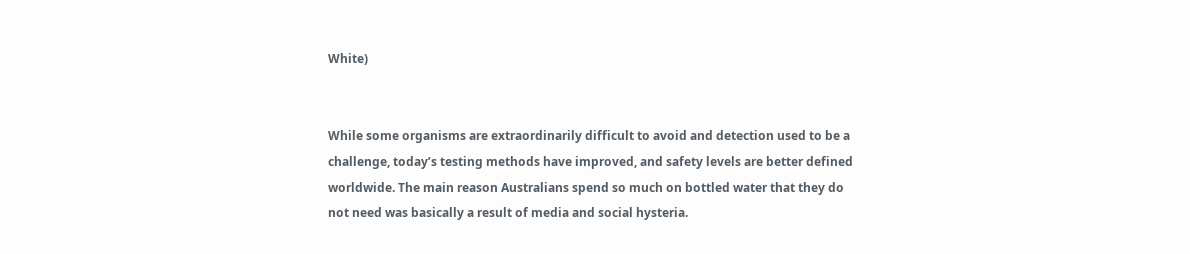White)


While some organisms are extraordinarily difficult to avoid and detection used to be a challenge, today’s testing methods have improved, and safety levels are better defined worldwide. The main reason Australians spend so much on bottled water that they do not need was basically a result of media and social hysteria.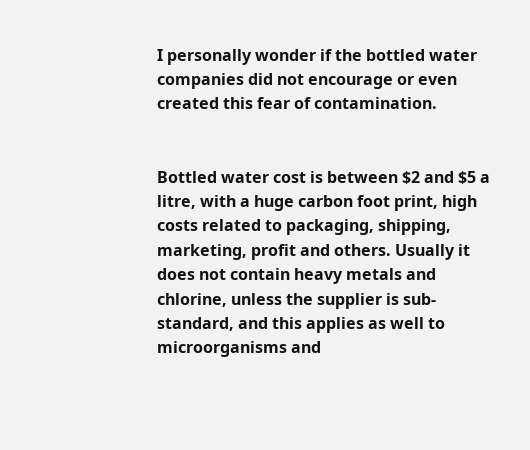I personally wonder if the bottled water companies did not encourage or even created this fear of contamination.


Bottled water cost is between $2 and $5 a litre, with a huge carbon foot print, high costs related to packaging, shipping, marketing, profit and others. Usually it does not contain heavy metals and chlorine, unless the supplier is sub-standard, and this applies as well to microorganisms and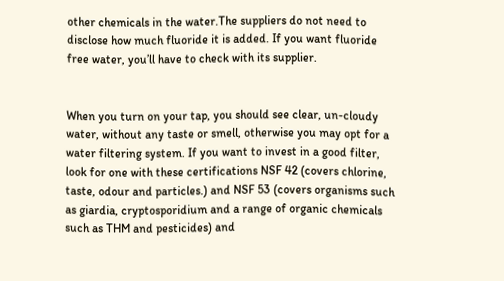other chemicals in the water.The suppliers do not need to disclose how much fluoride it is added. If you want fluoride free water, you’ll have to check with its supplier.


When you turn on your tap, you should see clear, un-cloudy water, without any taste or smell, otherwise you may opt for a water filtering system. If you want to invest in a good filter, look for one with these certifications NSF 42 (covers chlorine, taste, odour and particles.) and NSF 53 (covers organisms such as giardia, cryptosporidium and a range of organic chemicals such as THM and pesticides) and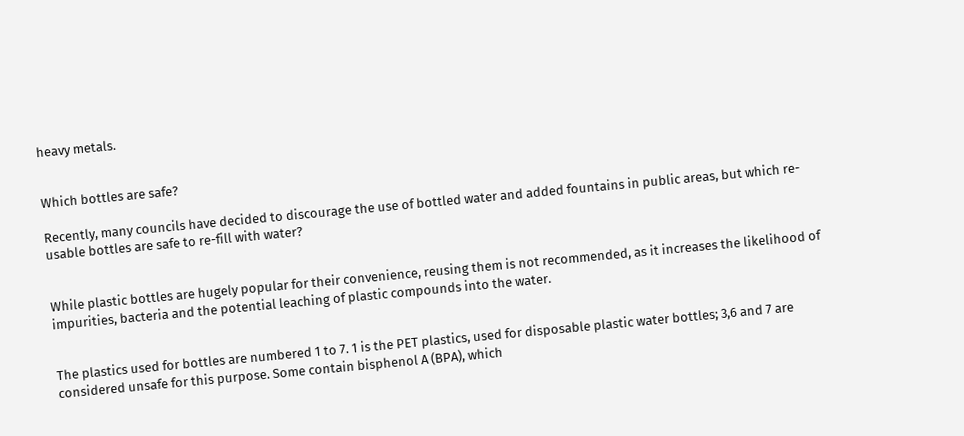heavy metals.


Which bottles are safe?

Recently, many councils have decided to discourage the use of bottled water and added fountains in public areas, but which re-usable bottles are safe to re-fill with water?


While plastic bottles are hugely popular for their convenience, reusing them is not recommended, as it increases the likelihood of impurities, bacteria and the potential leaching of plastic compounds into the water.


The plastics used for bottles are numbered 1 to 7. 1 is the PET plastics, used for disposable plastic water bottles; 3,6 and 7 are considered unsafe for this purpose. Some contain bisphenol A (BPA), which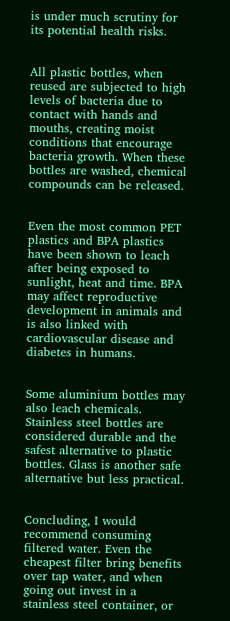is under much scrutiny for its potential health risks.


All plastic bottles, when reused are subjected to high levels of bacteria due to contact with hands and mouths, creating moist conditions that encourage bacteria growth. When these bottles are washed, chemical compounds can be released.


Even the most common PET plastics and BPA plastics have been shown to leach after being exposed to sunlight, heat and time. BPA may affect reproductive development in animals and is also linked with cardiovascular disease and diabetes in humans.


Some aluminium bottles may also leach chemicals. Stainless steel bottles are considered durable and the safest alternative to plastic bottles. Glass is another safe alternative but less practical.


Concluding, I would recommend consuming filtered water. Even the cheapest filter bring benefits over tap water, and when going out invest in a stainless steel container, or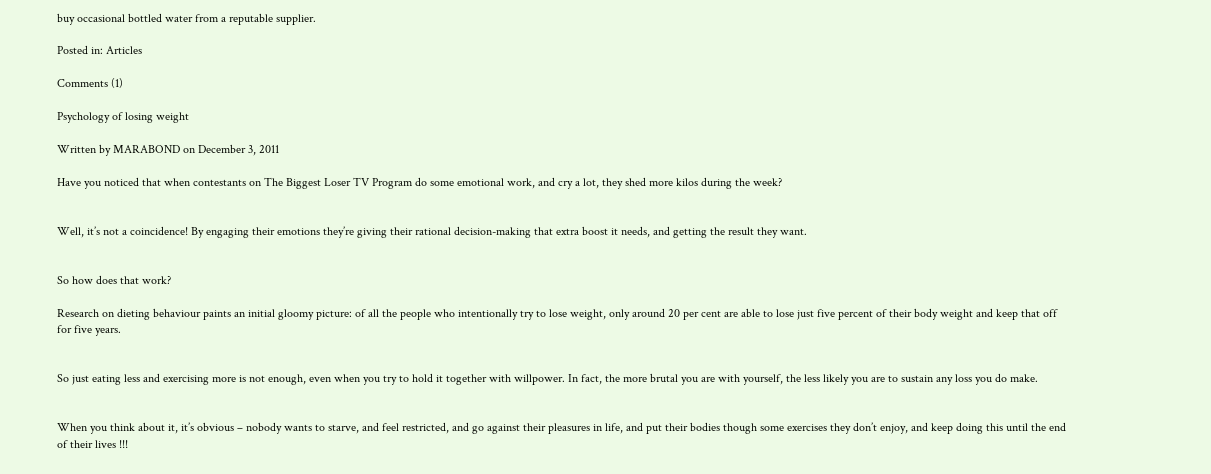buy occasional bottled water from a reputable supplier.

Posted in: Articles

Comments (1)

Psychology of losing weight

Written by MARABOND on December 3, 2011

Have you noticed that when contestants on The Biggest Loser TV Program do some emotional work, and cry a lot, they shed more kilos during the week?


Well, it’s not a coincidence! By engaging their emotions they’re giving their rational decision-making that extra boost it needs, and getting the result they want.


So how does that work?

Research on dieting behaviour paints an initial gloomy picture: of all the people who intentionally try to lose weight, only around 20 per cent are able to lose just five percent of their body weight and keep that off for five years.


So just eating less and exercising more is not enough, even when you try to hold it together with willpower. In fact, the more brutal you are with yourself, the less likely you are to sustain any loss you do make.


When you think about it, it’s obvious – nobody wants to starve, and feel restricted, and go against their pleasures in life, and put their bodies though some exercises they don’t enjoy, and keep doing this until the end of their lives !!!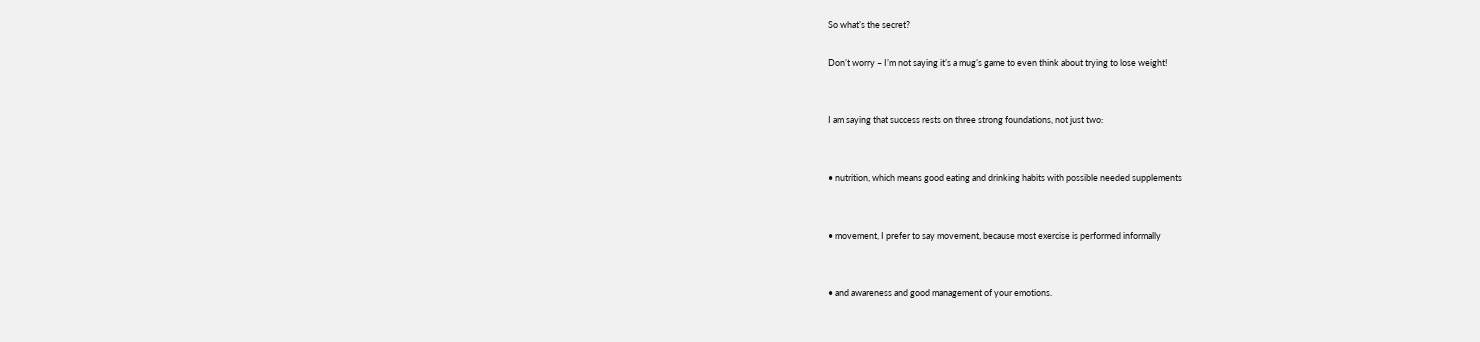So what’s the secret?

Don’t worry – I’m not saying it’s a mug’s game to even think about trying to lose weight!


I am saying that success rests on three strong foundations, not just two:


• nutrition, which means good eating and drinking habits with possible needed supplements


• movement, I prefer to say movement, because most exercise is performed informally


• and awareness and good management of your emotions.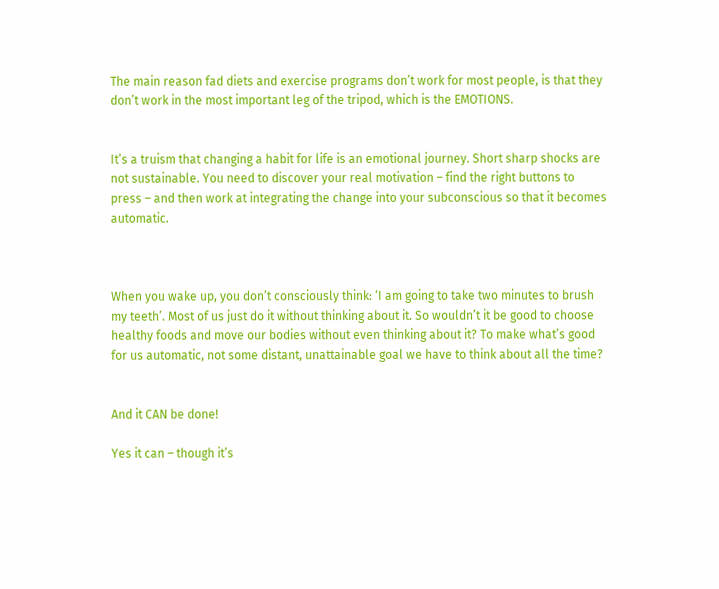The main reason fad diets and exercise programs don’t work for most people, is that they don’t work in the most important leg of the tripod, which is the EMOTIONS.


It’s a truism that changing a habit for life is an emotional journey. Short sharp shocks are not sustainable. You need to discover your real motivation – find the right buttons to press – and then work at integrating the change into your subconscious so that it becomes automatic.



When you wake up, you don’t consciously think: ‘I am going to take two minutes to brush my teeth’. Most of us just do it without thinking about it. So wouldn’t it be good to choose healthy foods and move our bodies without even thinking about it? To make what’s good for us automatic, not some distant, unattainable goal we have to think about all the time?


And it CAN be done!

Yes it can – though it’s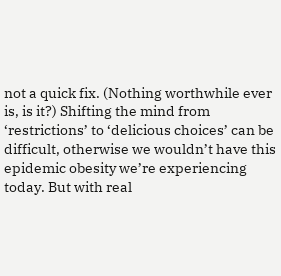not a quick fix. (Nothing worthwhile ever is, is it?) Shifting the mind from ‘restrictions’ to ‘delicious choices’ can be difficult, otherwise we wouldn’t have this epidemic obesity we’re experiencing today. But with real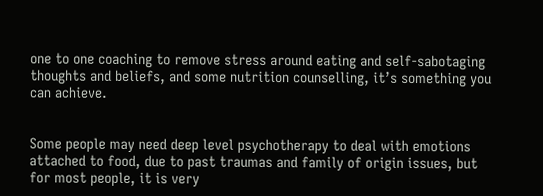one to one coaching to remove stress around eating and self-sabotaging thoughts and beliefs, and some nutrition counselling, it’s something you can achieve.


Some people may need deep level psychotherapy to deal with emotions attached to food, due to past traumas and family of origin issues, but for most people, it is very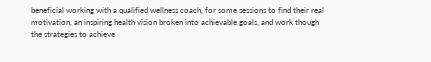beneficial working with a qualified wellness coach, for some sessions to find their real motivation, an inspiring health vision broken into achievable goals, and work though the strategies to achieve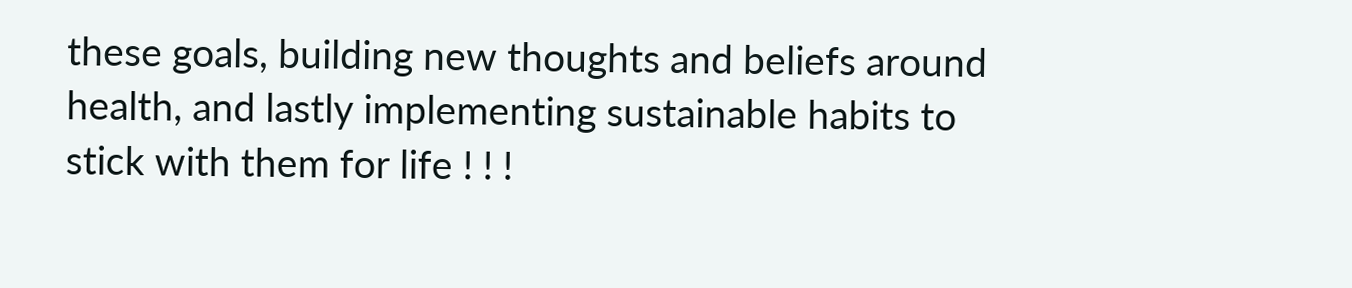these goals, building new thoughts and beliefs around health, and lastly implementing sustainable habits to stick with them for life ! ! !